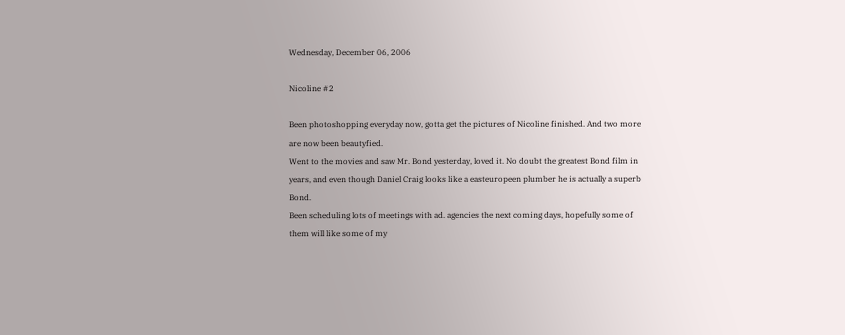Wednesday, December 06, 2006

Nicoline #2

Been photoshopping everyday now, gotta get the pictures of Nicoline finished. And two more are now been beautyfied.
Went to the movies and saw Mr. Bond yesterday, loved it. No doubt the greatest Bond film in years, and even though Daniel Craig looks like a easteuropeen plumber he is actually a superb Bond.
Been scheduling lots of meetings with ad. agencies the next coming days, hopefully some of them will like some of my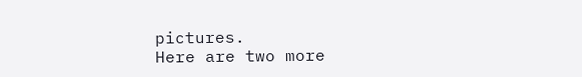pictures.
Here are two more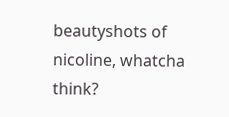beautyshots of nicoline, whatcha think?